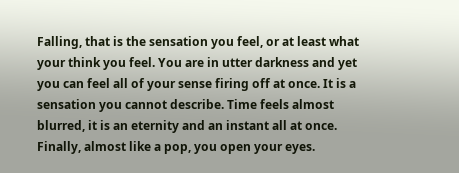Falling, that is the sensation you feel, or at least what your think you feel. You are in utter darkness and yet you can feel all of your sense firing off at once. It is a sensation you cannot describe. Time feels almost blurred, it is an eternity and an instant all at once. Finally, almost like a pop, you open your eyes.